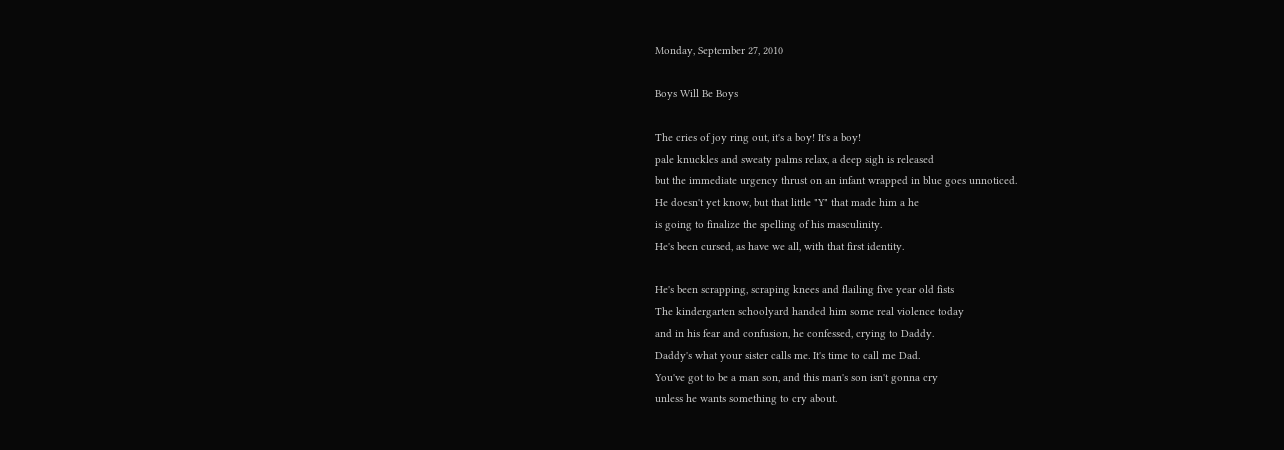Monday, September 27, 2010

Boys Will Be Boys

The cries of joy ring out, it's a boy! It's a boy!
pale knuckles and sweaty palms relax, a deep sigh is released
but the immediate urgency thrust on an infant wrapped in blue goes unnoticed.
He doesn't yet know, but that little "Y" that made him a he
is going to finalize the spelling of his masculinity.
He's been cursed, as have we all, with that first identity.

He's been scrapping, scraping knees and flailing five year old fists
The kindergarten schoolyard handed him some real violence today
and in his fear and confusion, he confessed, crying to Daddy.
Daddy's what your sister calls me. It's time to call me Dad.
You've got to be a man son, and this man's son isn't gonna cry
unless he wants something to cry about.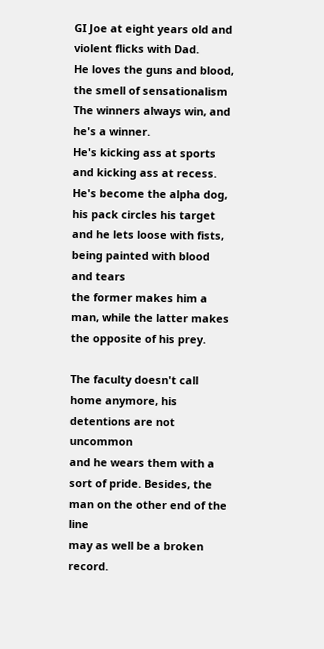GI Joe at eight years old and violent flicks with Dad.
He loves the guns and blood, the smell of sensationalism
The winners always win, and he's a winner.
He's kicking ass at sports and kicking ass at recess.
He's become the alpha dog, his pack circles his target
and he lets loose with fists, being painted with blood and tears
the former makes him a man, while the latter makes the opposite of his prey.

The faculty doesn't call home anymore, his detentions are not uncommon
and he wears them with a sort of pride. Besides, the man on the other end of the line
may as well be a broken record.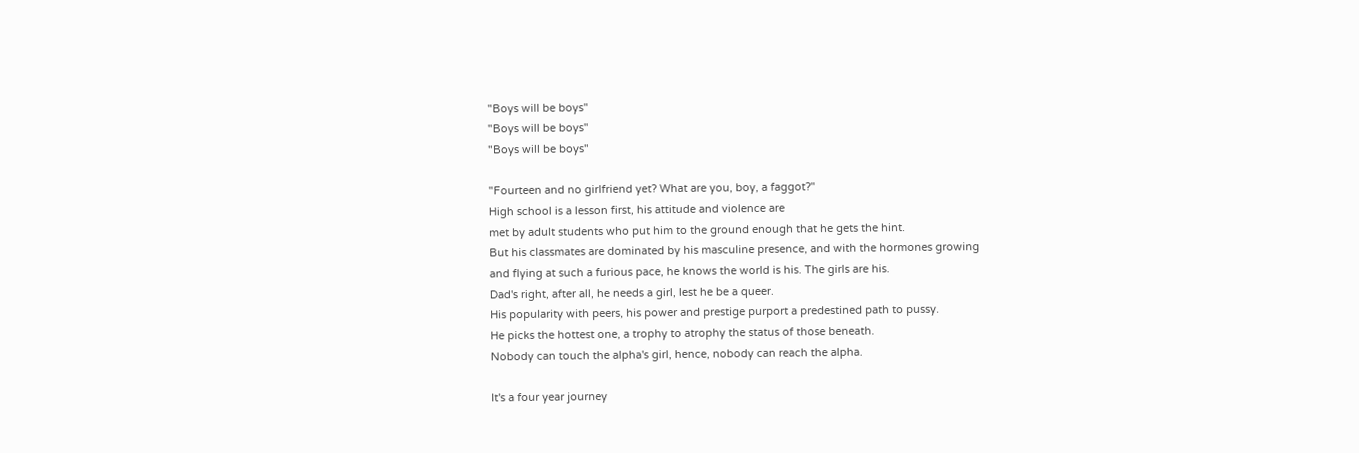"Boys will be boys"
"Boys will be boys"
"Boys will be boys"

"Fourteen and no girlfriend yet? What are you, boy, a faggot?"
High school is a lesson first, his attitude and violence are
met by adult students who put him to the ground enough that he gets the hint.
But his classmates are dominated by his masculine presence, and with the hormones growing
and flying at such a furious pace, he knows the world is his. The girls are his.
Dad's right, after all, he needs a girl, lest he be a queer.
His popularity with peers, his power and prestige purport a predestined path to pussy.
He picks the hottest one, a trophy to atrophy the status of those beneath.
Nobody can touch the alpha's girl, hence, nobody can reach the alpha.

It's a four year journey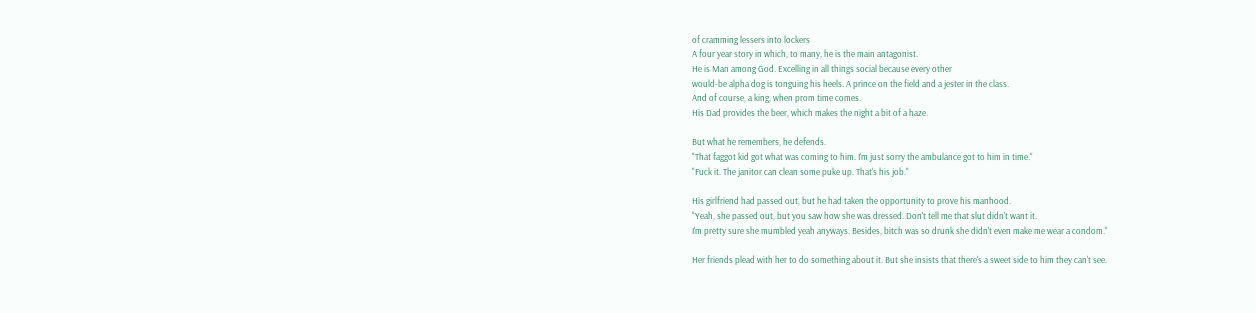of cramming lessers into lockers
A four year story in which, to many, he is the main antagonist.
He is Man among God. Excelling in all things social because every other
would-be alpha dog is tonguing his heels. A prince on the field and a jester in the class.
And of course, a king, when prom time comes.
His Dad provides the beer, which makes the night a bit of a haze.

But what he remembers, he defends.
"That faggot kid got what was coming to him. I'm just sorry the ambulance got to him in time."
"Fuck it. The janitor can clean some puke up. That's his job."

His girlfriend had passed out, but he had taken the opportunity to prove his manhood.
"Yeah, she passed out, but you saw how she was dressed. Don't tell me that slut didn't want it.
I'm pretty sure she mumbled yeah anyways. Besides, bitch was so drunk she didn't even make me wear a condom."

Her friends plead with her to do something about it. But she insists that there's a sweet side to him they can't see.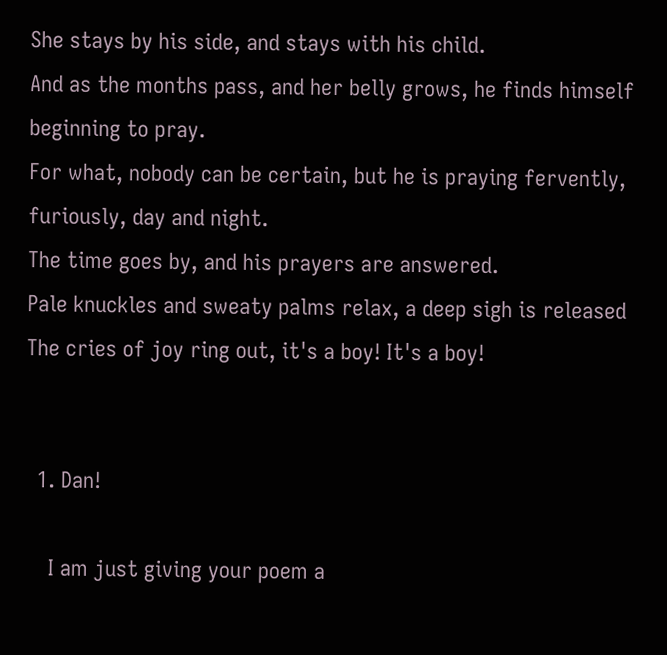She stays by his side, and stays with his child.
And as the months pass, and her belly grows, he finds himself beginning to pray.
For what, nobody can be certain, but he is praying fervently, furiously, day and night.
The time goes by, and his prayers are answered.
Pale knuckles and sweaty palms relax, a deep sigh is released
The cries of joy ring out, it's a boy! It's a boy!


  1. Dan!

    I am just giving your poem a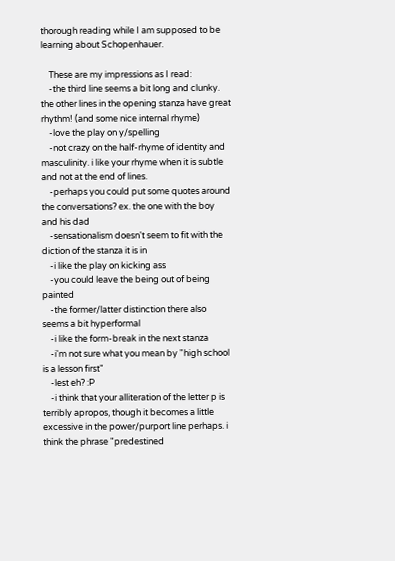thorough reading while I am supposed to be learning about Schopenhauer.

    These are my impressions as I read:
    -the third line seems a bit long and clunky. the other lines in the opening stanza have great rhythm! (and some nice internal rhyme)
    -love the play on y/spelling
    -not crazy on the half-rhyme of identity and masculinity. i like your rhyme when it is subtle and not at the end of lines.
    -perhaps you could put some quotes around the conversations? ex. the one with the boy and his dad
    -sensationalism doesn't seem to fit with the diction of the stanza it is in
    -i like the play on kicking ass
    -you could leave the being out of being painted
    -the former/latter distinction there also seems a bit hyperformal
    -i like the form-break in the next stanza
    -i'm not sure what you mean by "high school is a lesson first"
    -lest eh? :P
    -i think that your alliteration of the letter p is terribly apropos, though it becomes a little excessive in the power/purport line perhaps. i think the phrase "predestined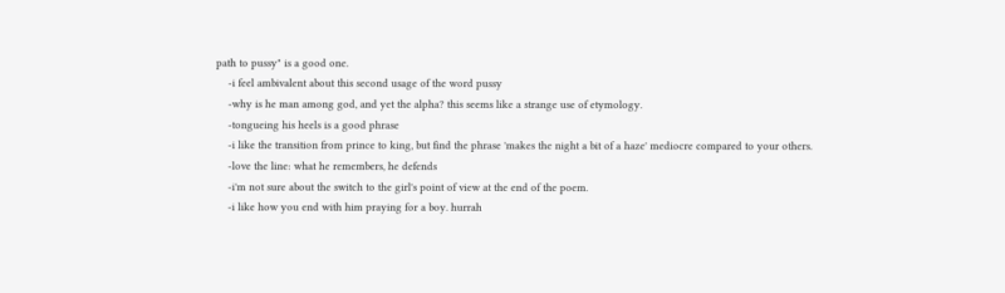path to pussy" is a good one.
    -i feel ambivalent about this second usage of the word pussy
    -why is he man among god, and yet the alpha? this seems like a strange use of etymology.
    -tongueing his heels is a good phrase
    -i like the transition from prince to king, but find the phrase 'makes the night a bit of a haze' mediocre compared to your others.
    -love the line: what he remembers, he defends
    -i'm not sure about the switch to the girl's point of view at the end of the poem.
    -i like how you end with him praying for a boy. hurrah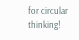for circular thinking!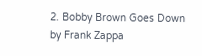2. Bobby Brown Goes Down by Frank Zappa